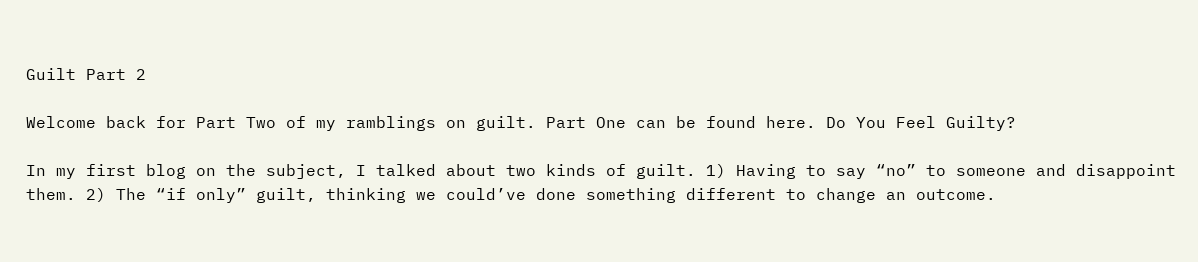Guilt Part 2

Welcome back for Part Two of my ramblings on guilt. Part One can be found here. Do You Feel Guilty?

In my first blog on the subject, I talked about two kinds of guilt. 1) Having to say “no” to someone and disappoint them. 2) The “if only” guilt, thinking we could’ve done something different to change an outcome.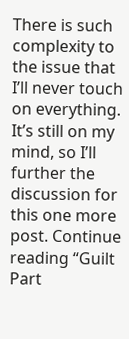There is such complexity to the issue that I’ll never touch on everything. It’s still on my mind, so I’ll further the discussion for this one more post. Continue reading “Guilt Part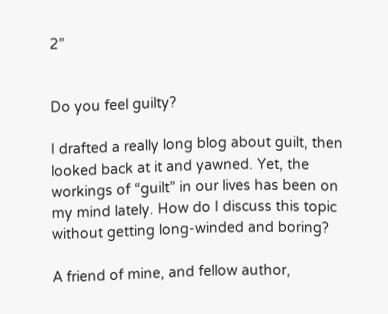2”


Do you feel guilty?

I drafted a really long blog about guilt, then looked back at it and yawned. Yet, the workings of “guilt” in our lives has been on my mind lately. How do I discuss this topic without getting long-winded and boring?

A friend of mine, and fellow author,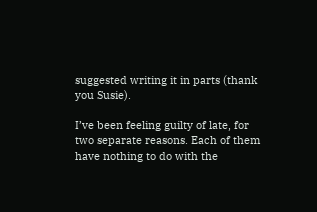suggested writing it in parts (thank you Susie).

I’ve been feeling guilty of late, for two separate reasons. Each of them have nothing to do with the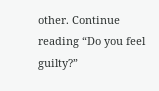other. Continue reading “Do you feel guilty?”